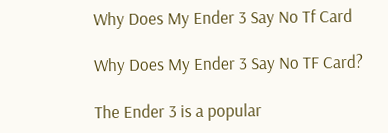Why Does My Ender 3 Say No Tf Card

Why Does My Ender 3 Say No TF Card?

The Ender 3 is a popular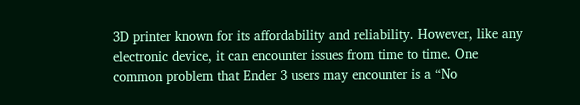3D printer known for its affordability and reliability. However, like any electronic device, it can encounter issues from time to time. One common problem that Ender 3 users may encounter is a “No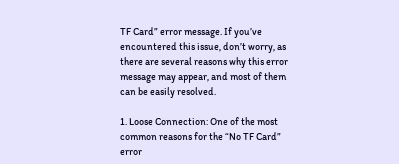TF Card” error message. If you’ve encountered this issue, don’t worry, as there are several reasons why this error message may appear, and most of them can be easily resolved.

1. Loose Connection: One of the most common reasons for the “No TF Card” error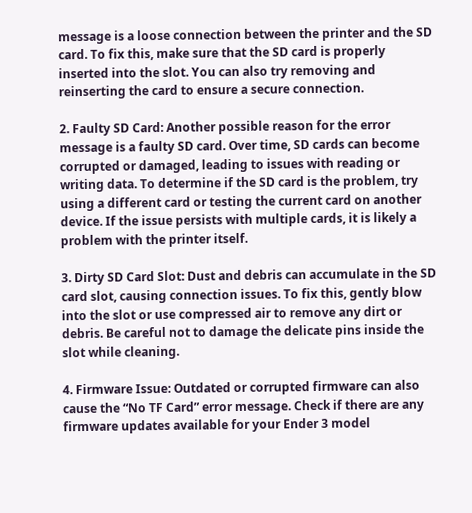message is a loose connection between the printer and the SD card. To fix this, make sure that the SD card is properly inserted into the slot. You can also try removing and reinserting the card to ensure a secure connection.

2. Faulty SD Card: Another possible reason for the error message is a faulty SD card. Over time, SD cards can become corrupted or damaged, leading to issues with reading or writing data. To determine if the SD card is the problem, try using a different card or testing the current card on another device. If the issue persists with multiple cards, it is likely a problem with the printer itself.

3. Dirty SD Card Slot: Dust and debris can accumulate in the SD card slot, causing connection issues. To fix this, gently blow into the slot or use compressed air to remove any dirt or debris. Be careful not to damage the delicate pins inside the slot while cleaning.

4. Firmware Issue: Outdated or corrupted firmware can also cause the “No TF Card” error message. Check if there are any firmware updates available for your Ender 3 model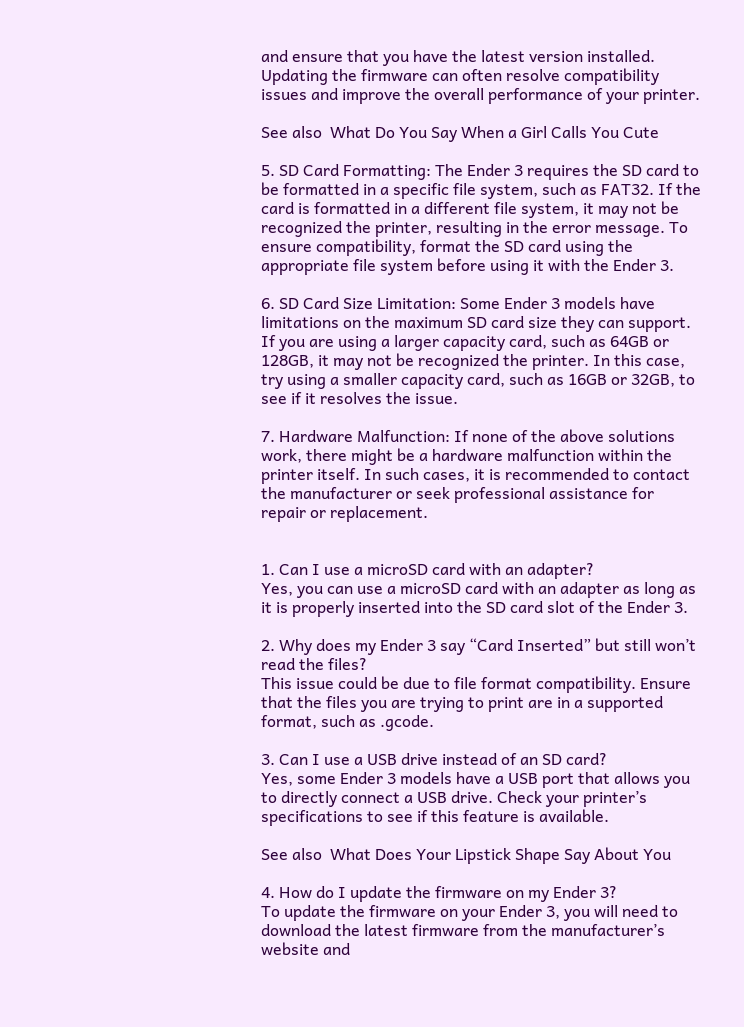and ensure that you have the latest version installed. Updating the firmware can often resolve compatibility issues and improve the overall performance of your printer.

See also  What Do You Say When a Girl Calls You Cute

5. SD Card Formatting: The Ender 3 requires the SD card to be formatted in a specific file system, such as FAT32. If the card is formatted in a different file system, it may not be recognized the printer, resulting in the error message. To ensure compatibility, format the SD card using the appropriate file system before using it with the Ender 3.

6. SD Card Size Limitation: Some Ender 3 models have limitations on the maximum SD card size they can support. If you are using a larger capacity card, such as 64GB or 128GB, it may not be recognized the printer. In this case, try using a smaller capacity card, such as 16GB or 32GB, to see if it resolves the issue.

7. Hardware Malfunction: If none of the above solutions work, there might be a hardware malfunction within the printer itself. In such cases, it is recommended to contact the manufacturer or seek professional assistance for repair or replacement.


1. Can I use a microSD card with an adapter?
Yes, you can use a microSD card with an adapter as long as it is properly inserted into the SD card slot of the Ender 3.

2. Why does my Ender 3 say “Card Inserted” but still won’t read the files?
This issue could be due to file format compatibility. Ensure that the files you are trying to print are in a supported format, such as .gcode.

3. Can I use a USB drive instead of an SD card?
Yes, some Ender 3 models have a USB port that allows you to directly connect a USB drive. Check your printer’s specifications to see if this feature is available.

See also  What Does Your Lipstick Shape Say About You

4. How do I update the firmware on my Ender 3?
To update the firmware on your Ender 3, you will need to download the latest firmware from the manufacturer’s website and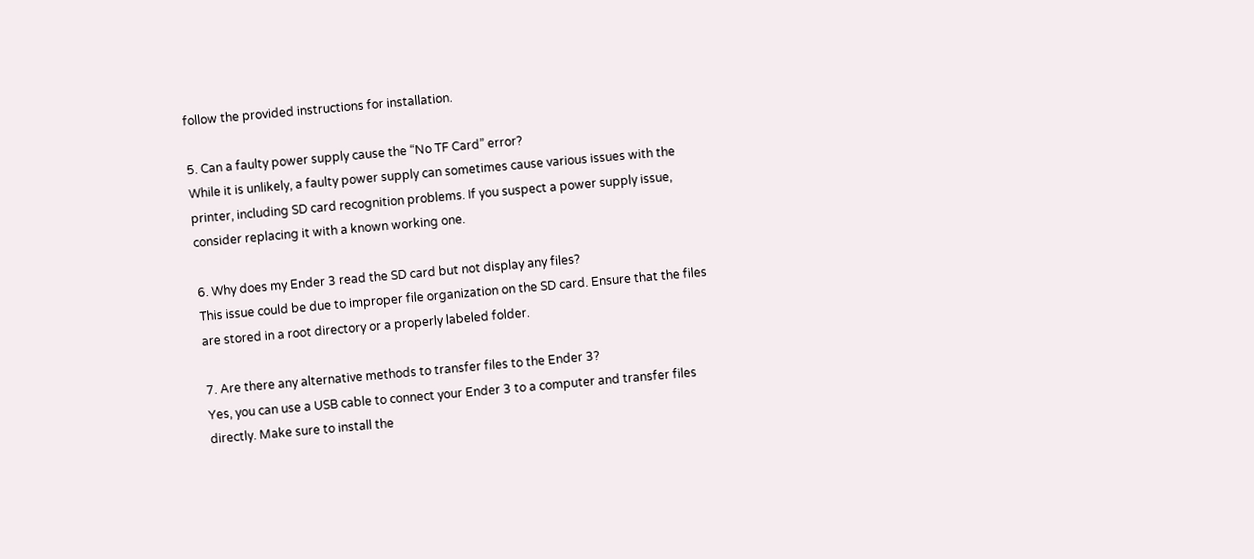follow the provided instructions for installation.

5. Can a faulty power supply cause the “No TF Card” error?
While it is unlikely, a faulty power supply can sometimes cause various issues with the printer, including SD card recognition problems. If you suspect a power supply issue, consider replacing it with a known working one.

6. Why does my Ender 3 read the SD card but not display any files?
This issue could be due to improper file organization on the SD card. Ensure that the files are stored in a root directory or a properly labeled folder.

7. Are there any alternative methods to transfer files to the Ender 3?
Yes, you can use a USB cable to connect your Ender 3 to a computer and transfer files directly. Make sure to install the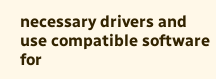necessary drivers and use compatible software for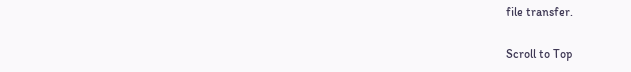file transfer.

Scroll to Top